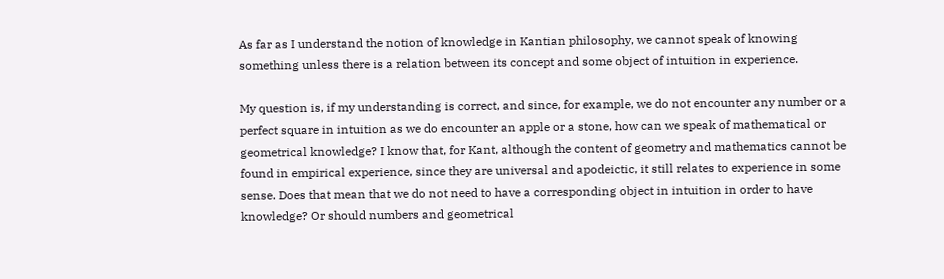As far as I understand the notion of knowledge in Kantian philosophy, we cannot speak of knowing something unless there is a relation between its concept and some object of intuition in experience.

My question is, if my understanding is correct, and since, for example, we do not encounter any number or a perfect square in intuition as we do encounter an apple or a stone, how can we speak of mathematical or geometrical knowledge? I know that, for Kant, although the content of geometry and mathematics cannot be found in empirical experience, since they are universal and apodeictic, it still relates to experience in some sense. Does that mean that we do not need to have a corresponding object in intuition in order to have knowledge? Or should numbers and geometrical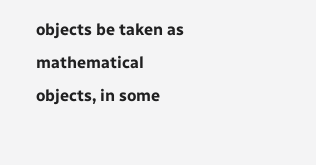objects be taken as mathematical objects, in some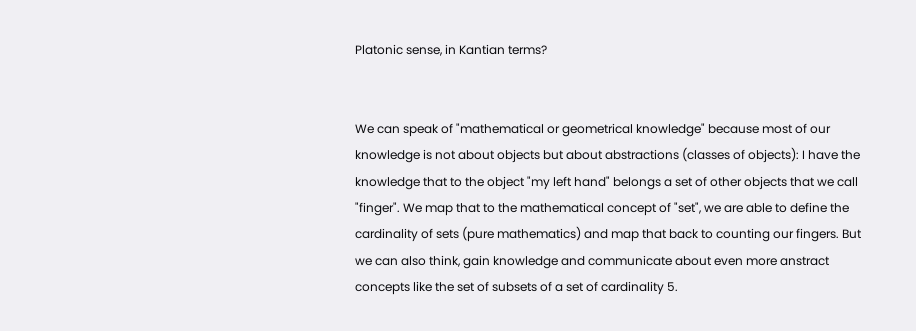Platonic sense, in Kantian terms?


We can speak of "mathematical or geometrical knowledge" because most of our knowledge is not about objects but about abstractions (classes of objects): I have the knowledge that to the object "my left hand" belongs a set of other objects that we call "finger". We map that to the mathematical concept of "set", we are able to define the cardinality of sets (pure mathematics) and map that back to counting our fingers. But we can also think, gain knowledge and communicate about even more anstract concepts like the set of subsets of a set of cardinality 5.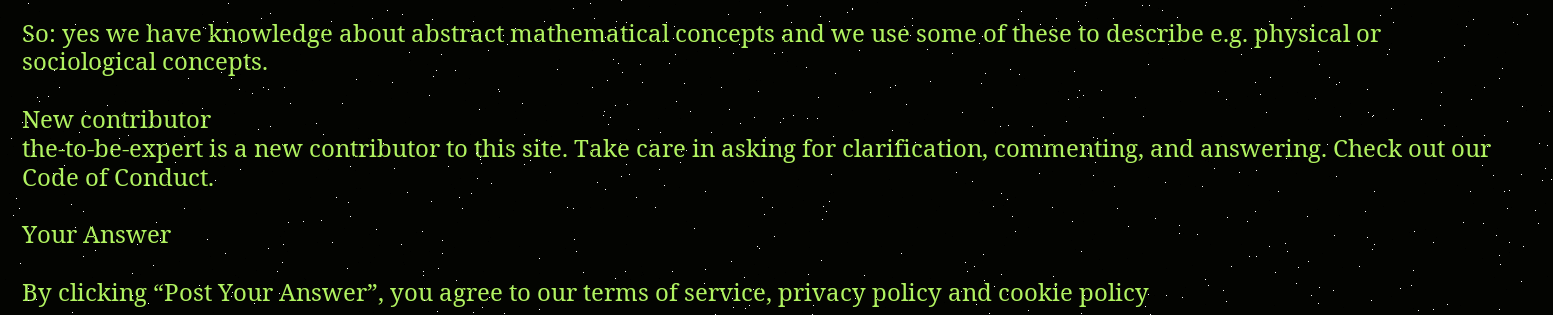So: yes we have knowledge about abstract mathematical concepts and we use some of these to describe e.g. physical or sociological concepts.

New contributor
the-to-be-expert is a new contributor to this site. Take care in asking for clarification, commenting, and answering. Check out our Code of Conduct.

Your Answer

By clicking “Post Your Answer”, you agree to our terms of service, privacy policy and cookie policy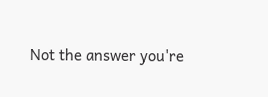Not the answer you're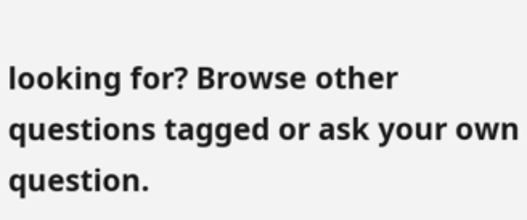looking for? Browse other questions tagged or ask your own question.